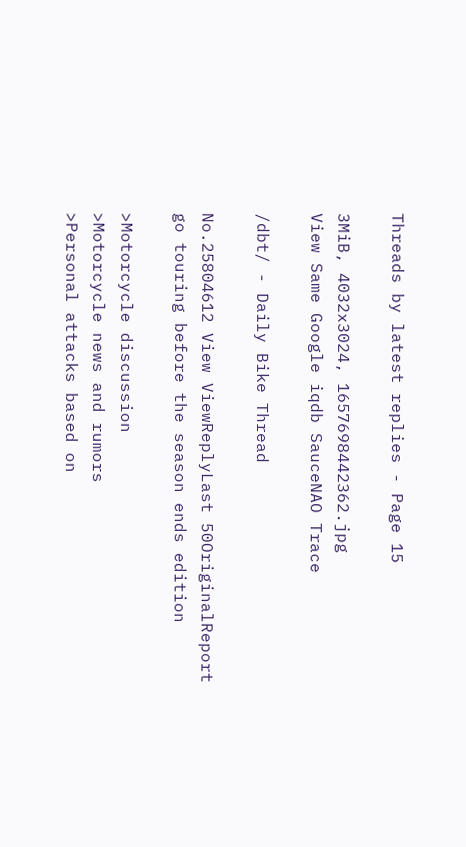Threads by latest replies - Page 15

3MiB, 4032x3024, 1657698442362.jpg
View Same Google iqdb SauceNAO Trace

/dbt/ - Daily Bike Thread

No.25804612 View ViewReplyLast 50OriginalReport
go touring before the season ends edition

>Motorcycle discussion
>Motorcycle news and rumors
>Personal attacks based on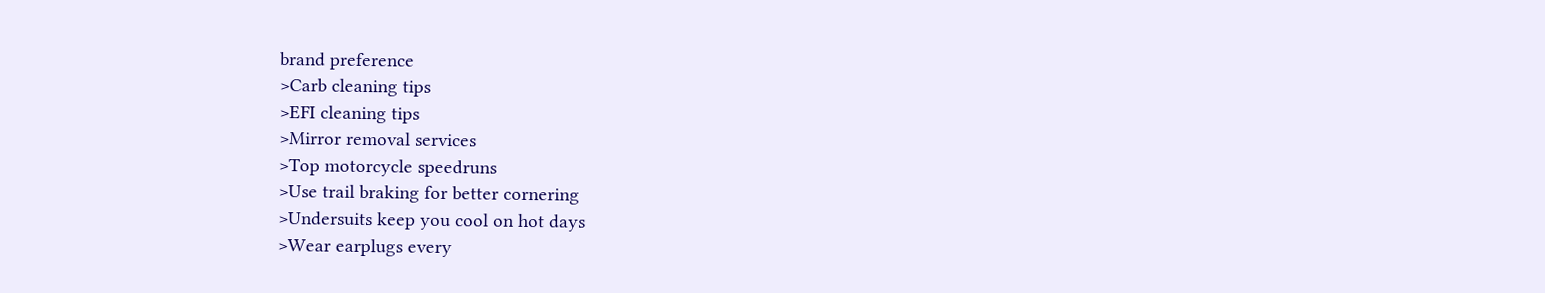brand preference
>Carb cleaning tips
>EFI cleaning tips
>Mirror removal services
>Top motorcycle speedruns
>Use trail braking for better cornering
>Undersuits keep you cool on hot days
>Wear earplugs every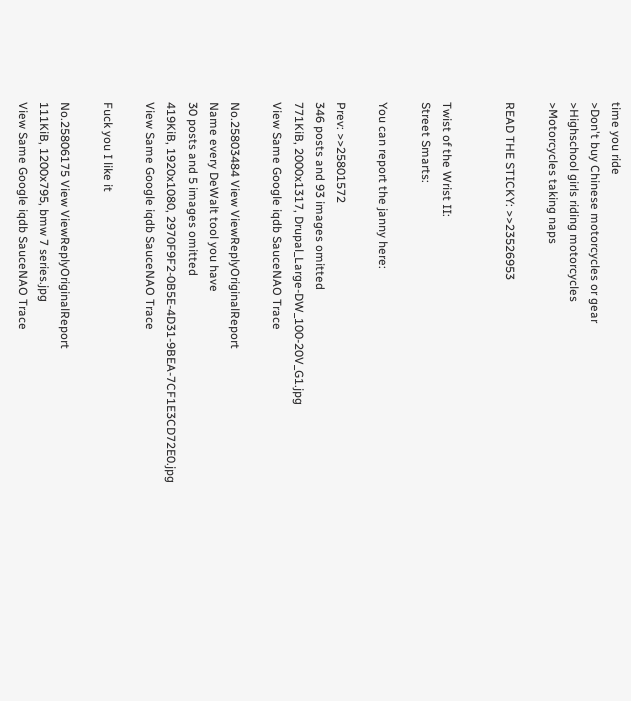time you ride
>Don't buy Chinese motorcycles or gear
>Highschool girls riding motorcycles
>Motorcycles taking naps

READ THE STICKY: >>23526953


Twist of the Wrist II:
Street Smarts:

You can report the janny here:

Prev: >>25801572
346 posts and 93 images omitted
771KiB, 2000x1317, Drupal_Large-DW_100-20V_G1.jpg
View Same Google iqdb SauceNAO Trace

No.25803484 View ViewReplyOriginalReport
Name every DeWalt tool you have
30 posts and 5 images omitted
419KiB, 1920x1080, 2970F9F2-0B5E-4D31-9BEA-7CF1E3CD72E0.jpg
View Same Google iqdb SauceNAO Trace

Fuck you I like it

No.25806175 View ViewReplyOriginalReport
111KiB, 1200x795, bmw 7 series.jpg
View Same Google iqdb SauceNAO Trace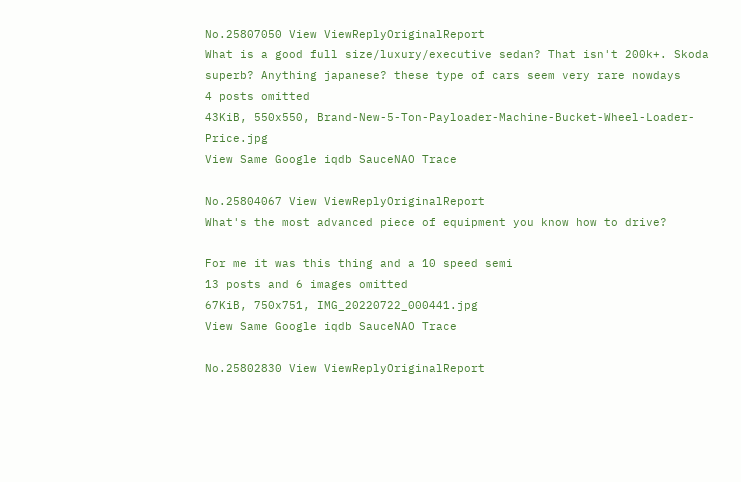No.25807050 View ViewReplyOriginalReport
What is a good full size/luxury/executive sedan? That isn't 200k+. Skoda superb? Anything japanese? these type of cars seem very rare nowdays
4 posts omitted
43KiB, 550x550, Brand-New-5-Ton-Payloader-Machine-Bucket-Wheel-Loader-Price.jpg
View Same Google iqdb SauceNAO Trace

No.25804067 View ViewReplyOriginalReport
What's the most advanced piece of equipment you know how to drive?

For me it was this thing and a 10 speed semi
13 posts and 6 images omitted
67KiB, 750x751, IMG_20220722_000441.jpg
View Same Google iqdb SauceNAO Trace

No.25802830 View ViewReplyOriginalReport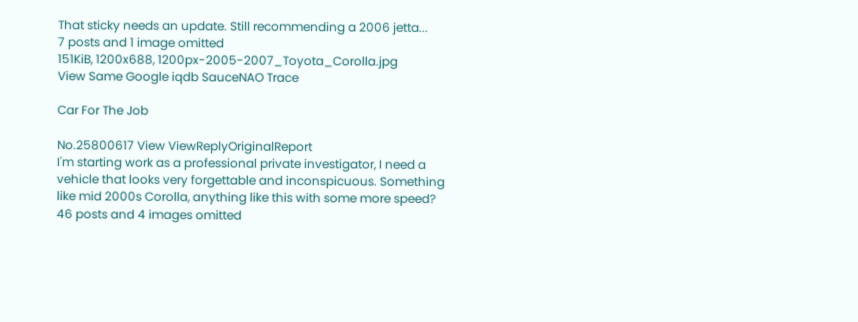That sticky needs an update. Still recommending a 2006 jetta...
7 posts and 1 image omitted
151KiB, 1200x688, 1200px-2005-2007_Toyota_Corolla.jpg
View Same Google iqdb SauceNAO Trace

Car For The Job

No.25800617 View ViewReplyOriginalReport
I'm starting work as a professional private investigator, I need a vehicle that looks very forgettable and inconspicuous. Something like mid 2000s Corolla, anything like this with some more speed?
46 posts and 4 images omitted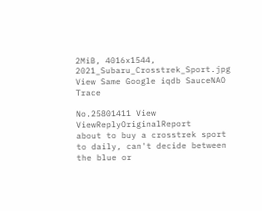2MiB, 4016x1544, 2021_Subaru_Crosstrek_Sport.jpg
View Same Google iqdb SauceNAO Trace

No.25801411 View ViewReplyOriginalReport
about to buy a crosstrek sport to daily, can't decide between the blue or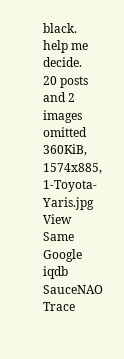black. help me decide.
20 posts and 2 images omitted
360KiB, 1574x885, 1-Toyota-Yaris.jpg
View Same Google iqdb SauceNAO Trace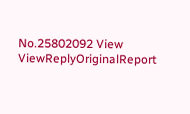No.25802092 View ViewReplyOriginalReport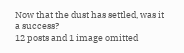Now that the dust has settled, was it a success?
12 posts and 1 image omitted